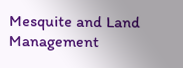Mesquite and Land Management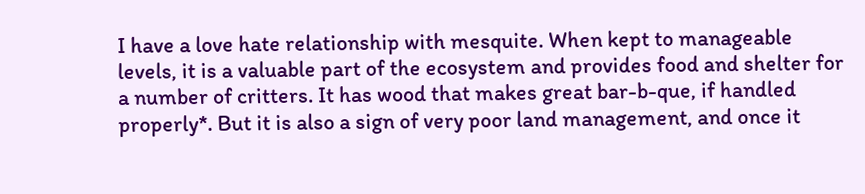I have a love hate relationship with mesquite. When kept to manageable levels, it is a valuable part of the ecosystem and provides food and shelter for a number of critters. It has wood that makes great bar-b-que, if handled properly*. But it is also a sign of very poor land management, and once it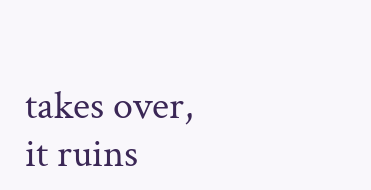takes over, it ruins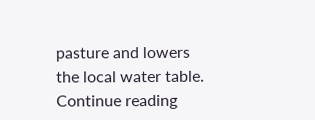pasture and lowers the local water table. Continue reading